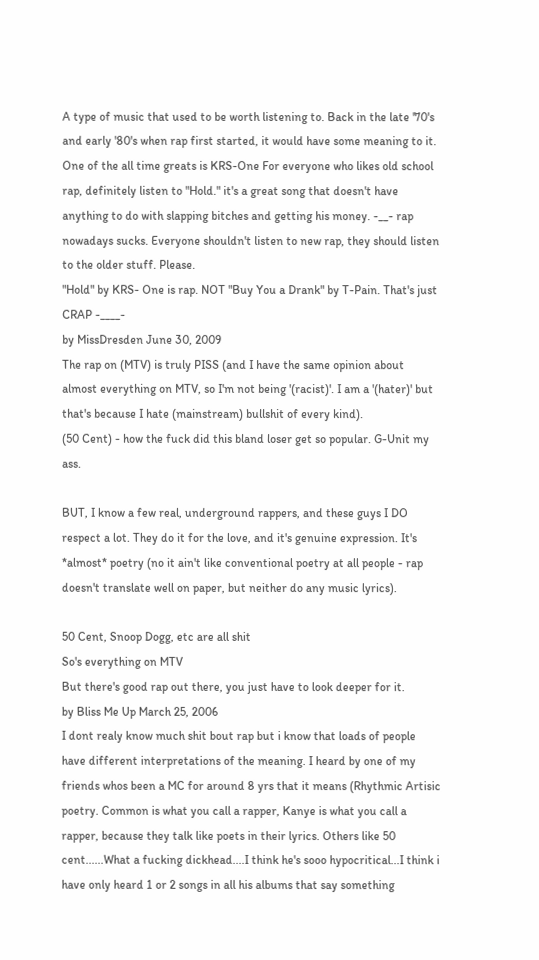A type of music that used to be worth listening to. Back in the late '70's and early '80's when rap first started, it would have some meaning to it. One of the all time greats is KRS-One For everyone who likes old school rap, definitely listen to "Hold." it's a great song that doesn't have anything to do with slapping bitches and getting his money. -__- rap nowadays sucks. Everyone shouldn't listen to new rap, they should listen to the older stuff. Please.
"Hold" by KRS- One is rap. NOT "Buy You a Drank" by T-Pain. That's just CRAP -____-
by MissDresden June 30, 2009
The rap on (MTV) is truly PISS (and I have the same opinion about almost everything on MTV, so I'm not being '(racist)'. I am a '(hater)' but that's because I hate (mainstream) bullshit of every kind).
(50 Cent) - how the fuck did this bland loser get so popular. G-Unit my ass.

BUT, I know a few real, underground rappers, and these guys I DO respect a lot. They do it for the love, and it's genuine expression. It's *almost* poetry (no it ain't like conventional poetry at all people - rap doesn't translate well on paper, but neither do any music lyrics).

50 Cent, Snoop Dogg, etc are all shit
So's everything on MTV
But there's good rap out there, you just have to look deeper for it.
by Bliss Me Up March 25, 2006
I dont realy know much shit bout rap but i know that loads of people have different interpretations of the meaning. I heard by one of my friends whos been a MC for around 8 yrs that it means (Rhythmic Artisic poetry. Common is what you call a rapper, Kanye is what you call a rapper, because they talk like poets in their lyrics. Others like 50 cent......What a fucking dickhead....I think he's sooo hypocritical...I think i have only heard 1 or 2 songs in all his albums that say something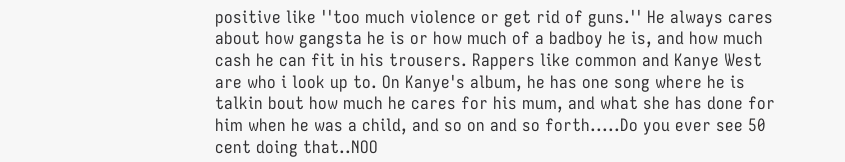positive like ''too much violence or get rid of guns.'' He always cares about how gangsta he is or how much of a badboy he is, and how much cash he can fit in his trousers. Rappers like common and Kanye West are who i look up to. On Kanye's album, he has one song where he is talkin bout how much he cares for his mum, and what she has done for him when he was a child, and so on and so forth.....Do you ever see 50 cent doing that..NOO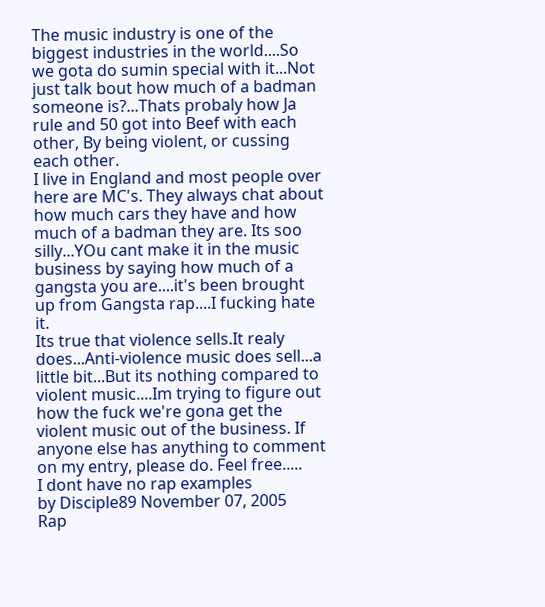The music industry is one of the biggest industries in the world....So we gota do sumin special with it...Not just talk bout how much of a badman someone is?...Thats probaly how Ja rule and 50 got into Beef with each other, By being violent, or cussing each other.
I live in England and most people over here are MC's. They always chat about how much cars they have and how much of a badman they are. Its soo silly...YOu cant make it in the music business by saying how much of a gangsta you are....it's been brought up from Gangsta rap....I fucking hate it.
Its true that violence sells.It realy does...Anti-violence music does sell...a little bit...But its nothing compared to violent music....Im trying to figure out how the fuck we're gona get the violent music out of the business. If anyone else has anything to comment on my entry, please do. Feel free.....
I dont have no rap examples
by Disciple89 November 07, 2005
Rap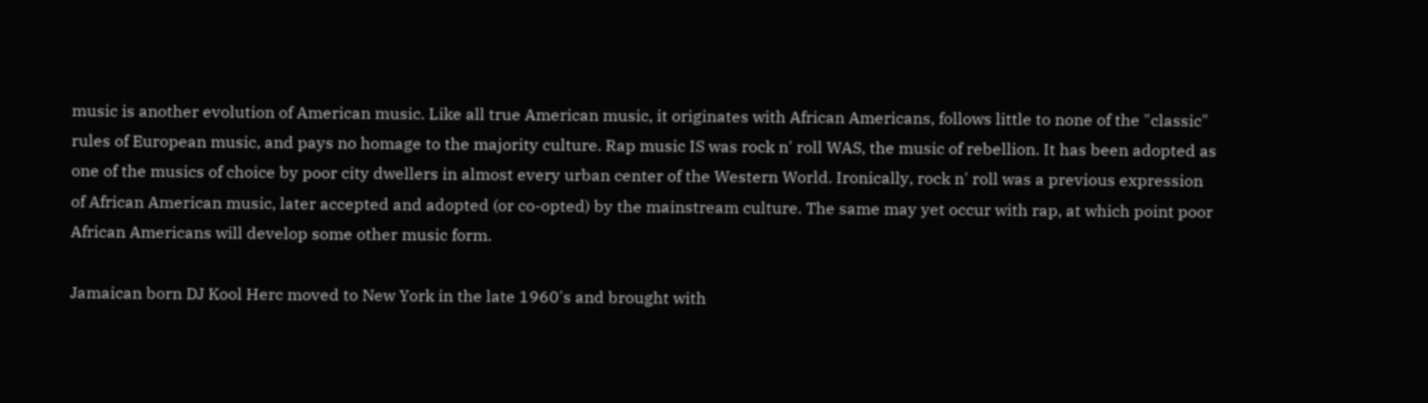music is another evolution of American music. Like all true American music, it originates with African Americans, follows little to none of the "classic" rules of European music, and pays no homage to the majority culture. Rap music IS was rock n' roll WAS, the music of rebellion. It has been adopted as one of the musics of choice by poor city dwellers in almost every urban center of the Western World. Ironically, rock n' roll was a previous expression of African American music, later accepted and adopted (or co-opted) by the mainstream culture. The same may yet occur with rap, at which point poor African Americans will develop some other music form.

Jamaican born DJ Kool Herc moved to New York in the late 1960's and brought with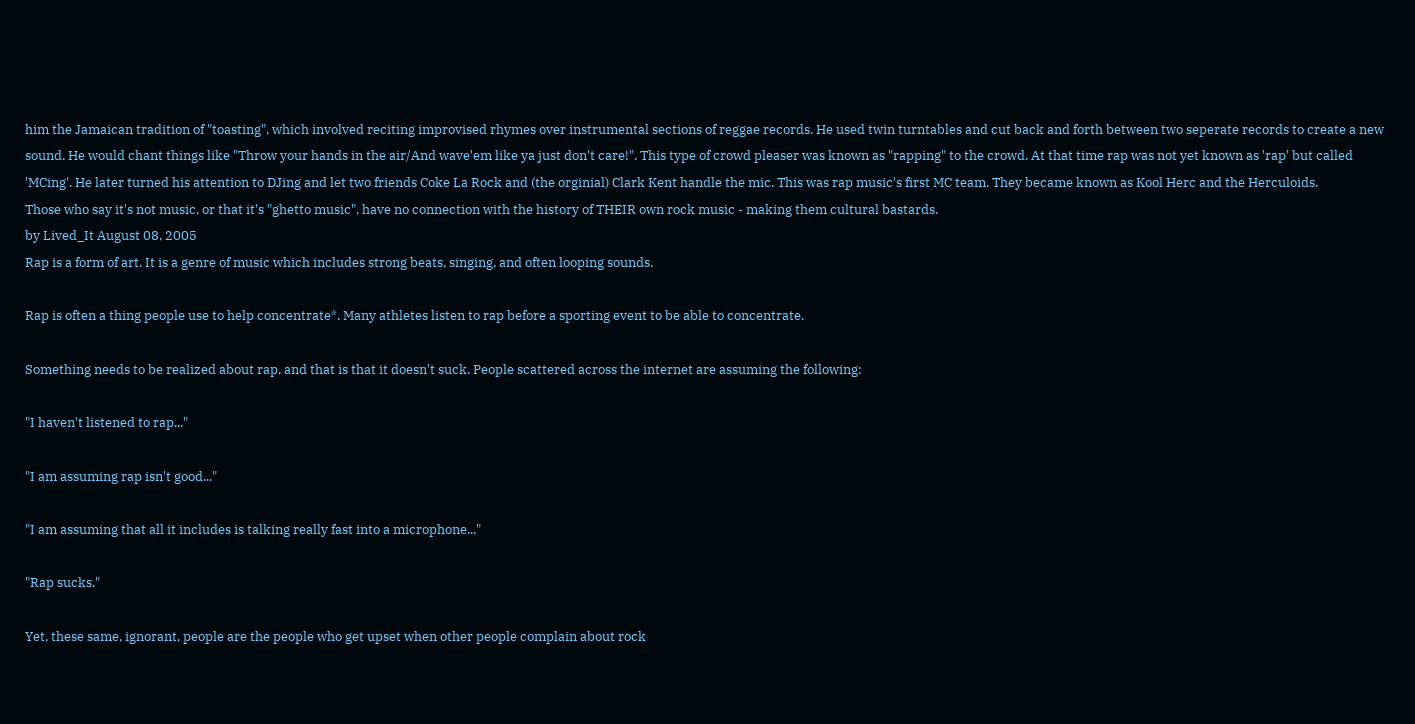him the Jamaican tradition of "toasting", which involved reciting improvised rhymes over instrumental sections of reggae records. He used twin turntables and cut back and forth between two seperate records to create a new sound. He would chant things like "Throw your hands in the air/And wave'em like ya just don't care!". This type of crowd pleaser was known as "rapping" to the crowd. At that time rap was not yet known as 'rap' but called 'MCing'. He later turned his attention to DJing and let two friends Coke La Rock and (the orginial) Clark Kent handle the mic. This was rap music's first MC team. They became known as Kool Herc and the Herculoids.
Those who say it's not music, or that it's "ghetto music", have no connection with the history of THEIR own rock music - making them cultural bastards.
by Lived_It August 08, 2005
Rap is a form of art. It is a genre of music which includes strong beats, singing, and often looping sounds.

Rap is often a thing people use to help concentrate*. Many athletes listen to rap before a sporting event to be able to concentrate.

Something needs to be realized about rap, and that is that it doesn't suck. People scattered across the internet are assuming the following:

"I haven't listened to rap..."

"I am assuming rap isn't good..."

"I am assuming that all it includes is talking really fast into a microphone..."

"Rap sucks."

Yet, these same, ignorant, people are the people who get upset when other people complain about rock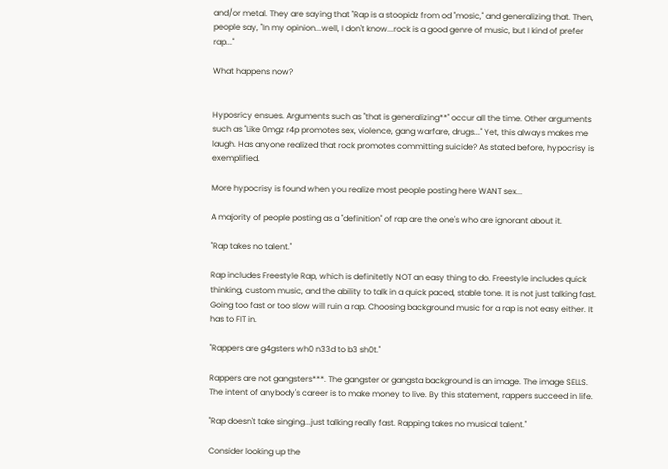and/or metal. They are saying that "Rap is a stoopidz from od "mosic," and generalizing that. Then, people say, "In my opinion...well, I don't know...rock is a good genre of music, but I kind of prefer rap..."

What happens now?


Hyposricy ensues. Arguments such as "that is generalizing**" occur all the time. Other arguments such as "Like 0mgz r4p promotes sex, violence, gang warfare, drugs..." Yet, this always makes me laugh. Has anyone realized that rock promotes committing suicide? As stated before, hypocrisy is exemplified.

More hypocrisy is found when you realize most people posting here WANT sex...

A majority of people posting as a "definition" of rap are the one's who are ignorant about it.

"Rap takes no talent."

Rap includes Freestyle Rap, which is definitetly NOT an easy thing to do. Freestyle includes quick thinking, custom music, and the ability to talk in a quick paced, stable tone. It is not just talking fast. Going too fast or too slow will ruin a rap. Choosing background music for a rap is not easy either. It has to FIT in.

"Rappers are g4gsters wh0 n33d to b3 sh0t."

Rappers are not gangsters***. The gangster or gangsta background is an image. The image SELLS. The intent of anybody's career is to make money to live. By this statement, rappers succeed in life.

"Rap doesn't take singing...just talking really fast. Rapping takes no musical talent."

Consider looking up the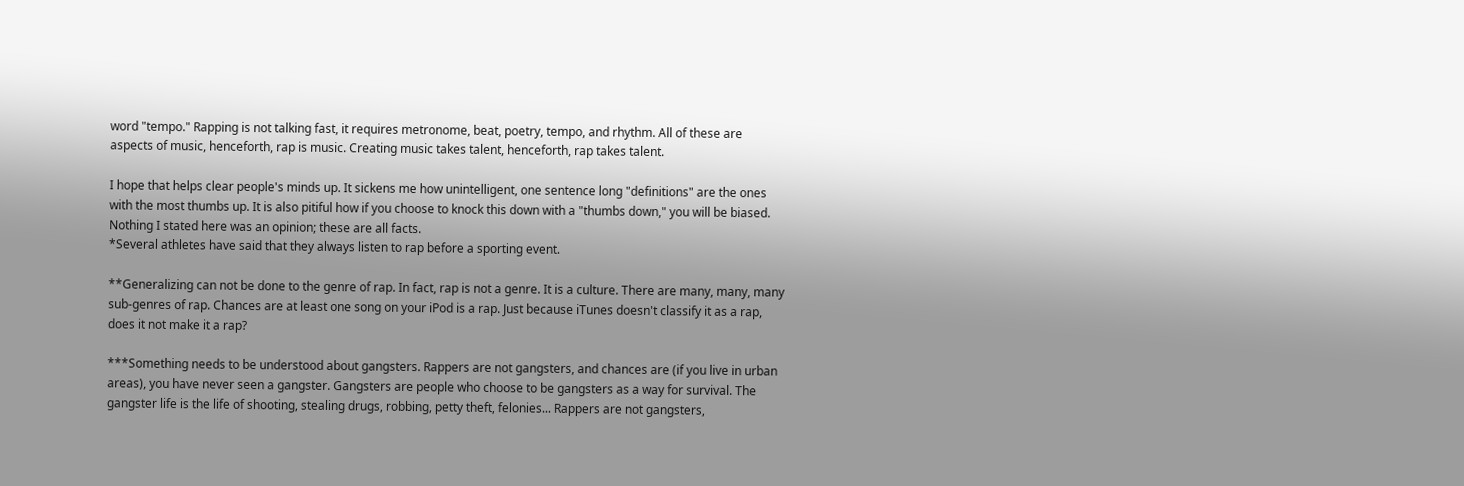word "tempo." Rapping is not talking fast, it requires metronome, beat, poetry, tempo, and rhythm. All of these are aspects of music, henceforth, rap is music. Creating music takes talent, henceforth, rap takes talent.

I hope that helps clear people's minds up. It sickens me how unintelligent, one sentence long "definitions" are the ones with the most thumbs up. It is also pitiful how if you choose to knock this down with a "thumbs down," you will be biased. Nothing I stated here was an opinion; these are all facts.
*Several athletes have said that they always listen to rap before a sporting event.

**Generalizing can not be done to the genre of rap. In fact, rap is not a genre. It is a culture. There are many, many, many sub-genres of rap. Chances are at least one song on your iPod is a rap. Just because iTunes doesn't classify it as a rap, does it not make it a rap?

***Something needs to be understood about gangsters. Rappers are not gangsters, and chances are (if you live in urban areas), you have never seen a gangster. Gangsters are people who choose to be gangsters as a way for survival. The gangster life is the life of shooting, stealing drugs, robbing, petty theft, felonies... Rappers are not gangsters,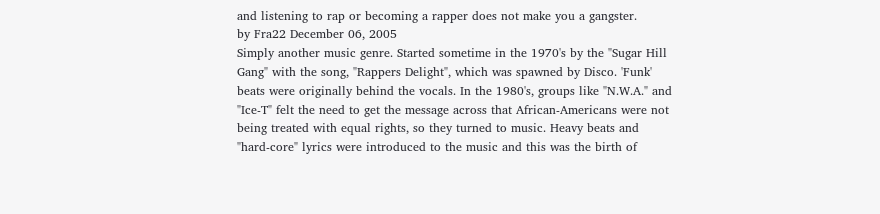and listening to rap or becoming a rapper does not make you a gangster.
by Fra22 December 06, 2005
Simply another music genre. Started sometime in the 1970's by the "Sugar Hill Gang" with the song, "Rappers Delight", which was spawned by Disco. 'Funk' beats were originally behind the vocals. In the 1980's, groups like "N.W.A." and "Ice-T" felt the need to get the message across that African-Americans were not being treated with equal rights, so they turned to music. Heavy beats and "hard-core" lyrics were introduced to the music and this was the birth of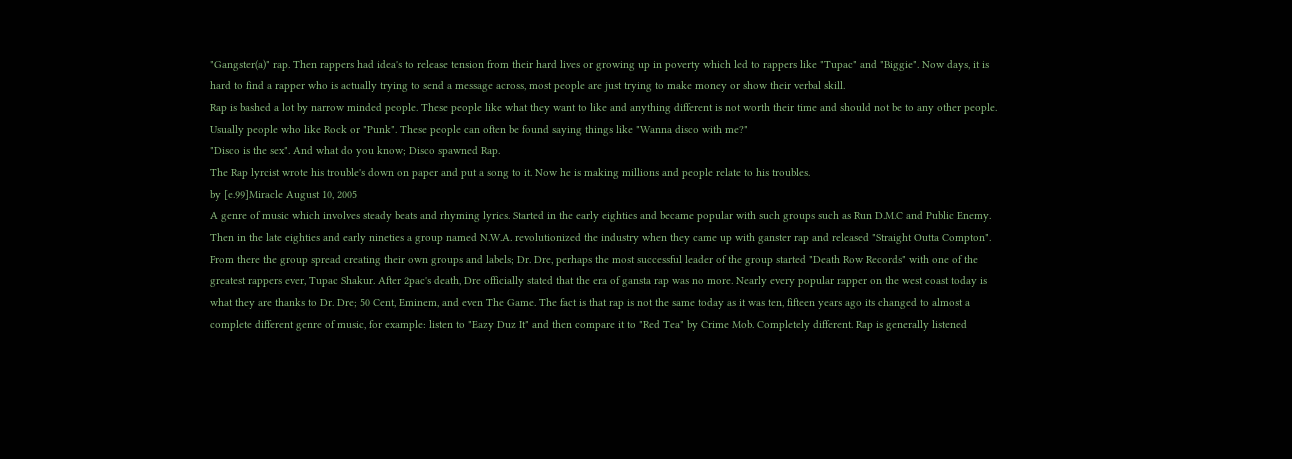"Gangster(a)" rap. Then rappers had idea's to release tension from their hard lives or growing up in poverty which led to rappers like "Tupac" and "Biggie". Now days, it is hard to find a rapper who is actually trying to send a message across, most people are just trying to make money or show their verbal skill.
Rap is bashed a lot by narrow minded people. These people like what they want to like and anything different is not worth their time and should not be to any other people. Usually people who like Rock or "Punk". These people can often be found saying things like "Wanna disco with me?"
"Disco is the sex". And what do you know; Disco spawned Rap.
The Rap lyrcist wrote his trouble's down on paper and put a song to it. Now he is making millions and people relate to his troubles.
by [e.99]Miracle August 10, 2005
A genre of music which involves steady beats and rhyming lyrics. Started in the early eighties and became popular with such groups such as Run D.M.C and Public Enemy. Then in the late eighties and early nineties a group named N.W.A. revolutionized the industry when they came up with ganster rap and released "Straight Outta Compton". From there the group spread creating their own groups and labels; Dr. Dre, perhaps the most successful leader of the group started "Death Row Records" with one of the greatest rappers ever, Tupac Shakur. After 2pac's death, Dre officially stated that the era of gansta rap was no more. Nearly every popular rapper on the west coast today is what they are thanks to Dr. Dre; 50 Cent, Eminem, and even The Game. The fact is that rap is not the same today as it was ten, fifteen years ago its changed to almost a complete different genre of music, for example: listen to "Eazy Duz It" and then compare it to "Red Tea" by Crime Mob. Completely different. Rap is generally listened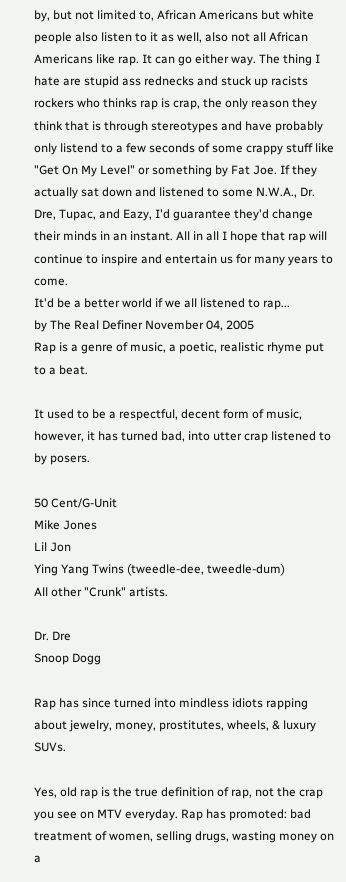by, but not limited to, African Americans but white people also listen to it as well, also not all African Americans like rap. It can go either way. The thing I hate are stupid ass rednecks and stuck up racists rockers who thinks rap is crap, the only reason they think that is through stereotypes and have probably only listend to a few seconds of some crappy stuff like "Get On My Level" or something by Fat Joe. If they actually sat down and listened to some N.W.A., Dr. Dre, Tupac, and Eazy, I'd guarantee they'd change their minds in an instant. All in all I hope that rap will continue to inspire and entertain us for many years to come.
It'd be a better world if we all listened to rap...
by The Real Definer November 04, 2005
Rap is a genre of music, a poetic, realistic rhyme put to a beat.

It used to be a respectful, decent form of music, however, it has turned bad, into utter crap listened to by posers.

50 Cent/G-Unit
Mike Jones
Lil Jon
Ying Yang Twins (tweedle-dee, tweedle-dum)
All other "Crunk" artists.

Dr. Dre
Snoop Dogg

Rap has since turned into mindless idiots rapping about jewelry, money, prostitutes, wheels, & luxury SUVs.

Yes, old rap is the true definition of rap, not the crap you see on MTV everyday. Rap has promoted: bad treatment of women, selling drugs, wasting money on a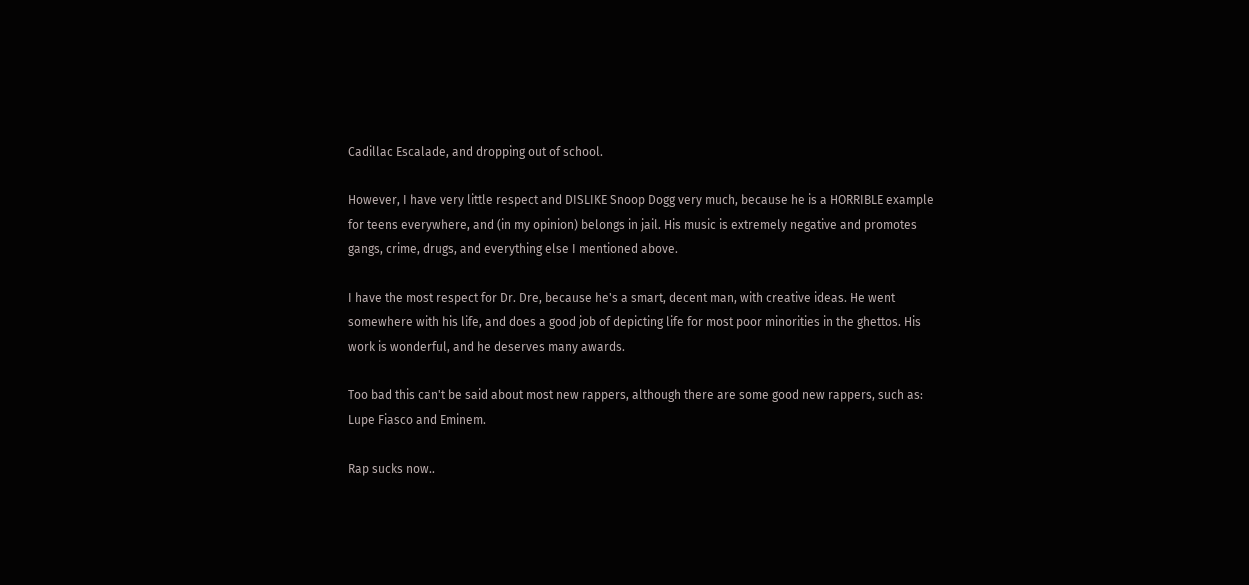Cadillac Escalade, and dropping out of school.

However, I have very little respect and DISLIKE Snoop Dogg very much, because he is a HORRIBLE example for teens everywhere, and (in my opinion) belongs in jail. His music is extremely negative and promotes gangs, crime, drugs, and everything else I mentioned above.

I have the most respect for Dr. Dre, because he's a smart, decent man, with creative ideas. He went somewhere with his life, and does a good job of depicting life for most poor minorities in the ghettos. His work is wonderful, and he deserves many awards.

Too bad this can't be said about most new rappers, although there are some good new rappers, such as: Lupe Fiasco and Eminem.

Rap sucks now..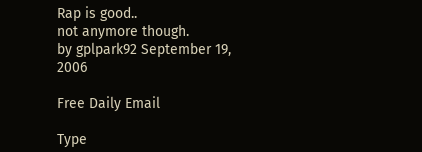Rap is good..
not anymore though.
by gplpark92 September 19, 2006

Free Daily Email

Type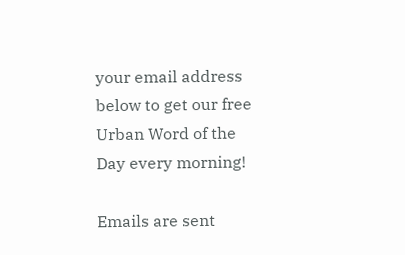your email address below to get our free Urban Word of the Day every morning!

Emails are sent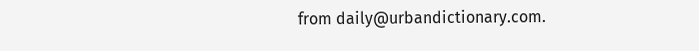from daily@urbandictionary.com.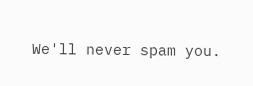We'll never spam you.